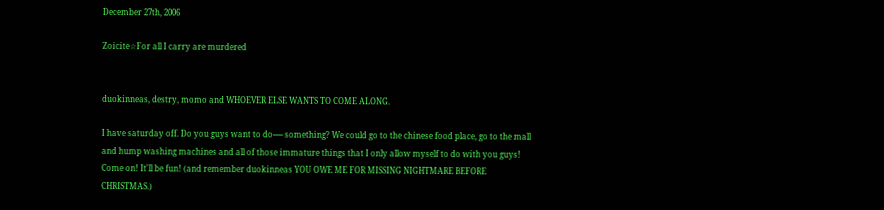December 27th, 2006

Zoicite☆For all I carry are murdered


duokinneas, destry, momo and WHOEVER ELSE WANTS TO COME ALONG.

I have saturday off. Do you guys want to do----- something? We could go to the chinese food place, go to the mall and hump washing machines and all of those immature things that I only allow myself to do with you guys! Come on! It'll be fun! (and remember duokinneas YOU OWE ME FOR MISSING NIGHTMARE BEFORE CHRISTMAS.)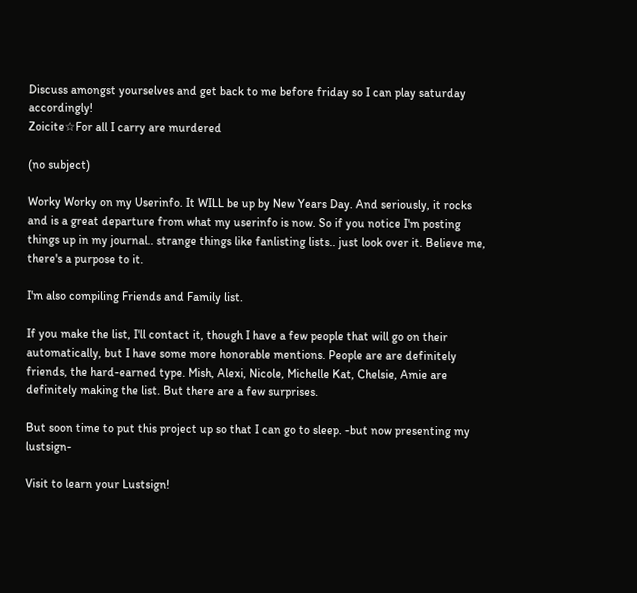Discuss amongst yourselves and get back to me before friday so I can play saturday accordingly!
Zoicite☆For all I carry are murdered

(no subject)

Worky Worky on my Userinfo. It WILL be up by New Years Day. And seriously, it rocks and is a great departure from what my userinfo is now. So if you notice I'm posting things up in my journal.. strange things like fanlisting lists.. just look over it. Believe me, there's a purpose to it.

I'm also compiling Friends and Family list.

If you make the list, I'll contact it, though I have a few people that will go on their automatically, but I have some more honorable mentions. People are are definitely friends, the hard-earned type. Mish, Alexi, Nicole, Michelle Kat, Chelsie, Amie are definitely making the list. But there are a few surprises.

But soon time to put this project up so that I can go to sleep. -but now presenting my lustsign-

Visit to learn your Lustsign!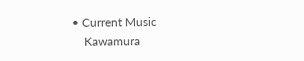• Current Music
    Kawamura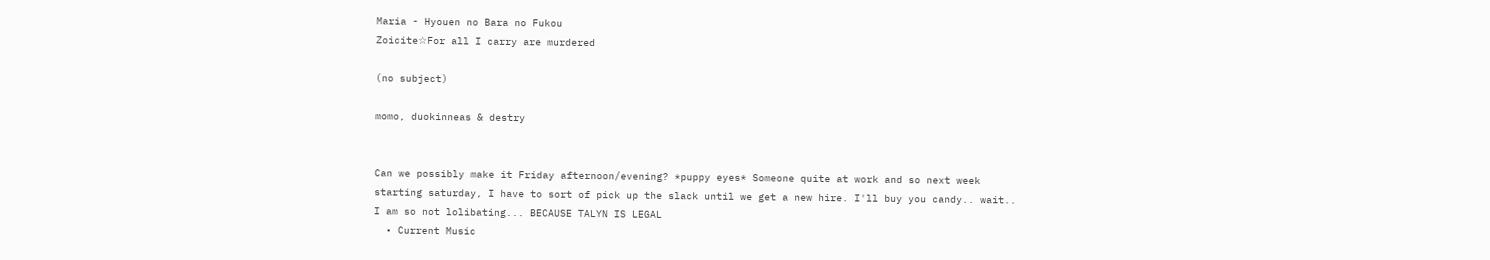Maria - Hyouen no Bara no Fukou
Zoicite☆For all I carry are murdered

(no subject)

momo, duokinneas & destry


Can we possibly make it Friday afternoon/evening? *puppy eyes* Someone quite at work and so next week starting saturday, I have to sort of pick up the slack until we get a new hire. I'll buy you candy.. wait.. I am so not lolibating... BECAUSE TALYN IS LEGAL
  • Current Music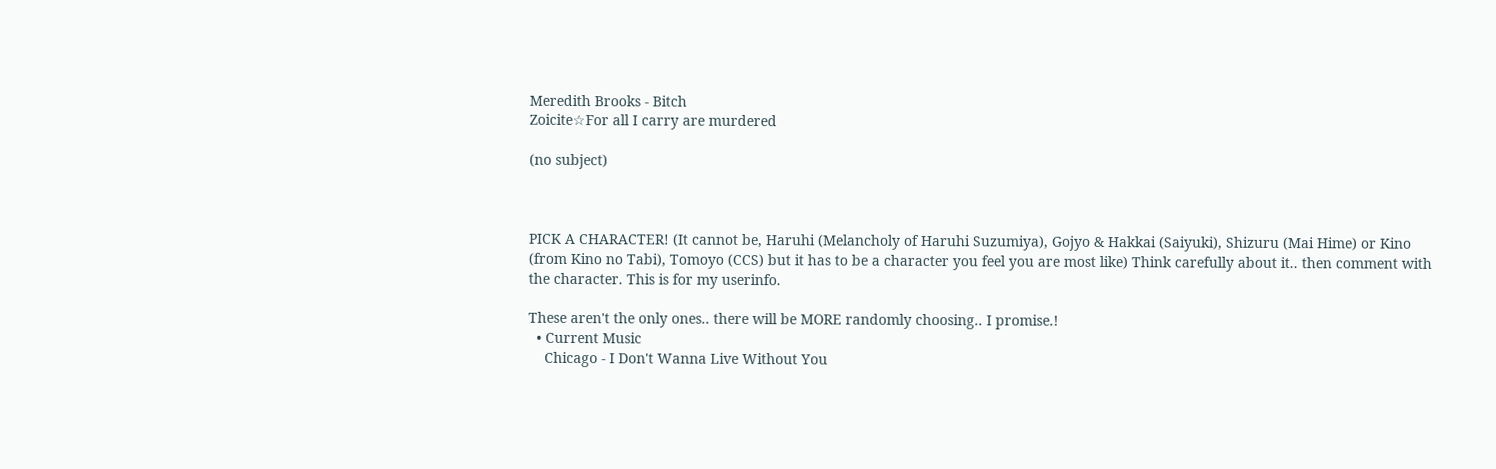Meredith Brooks - Bitch
Zoicite☆For all I carry are murdered

(no subject)



PICK A CHARACTER! (It cannot be, Haruhi (Melancholy of Haruhi Suzumiya), Gojyo & Hakkai (Saiyuki), Shizuru (Mai Hime) or Kino (from Kino no Tabi), Tomoyo (CCS) but it has to be a character you feel you are most like) Think carefully about it.. then comment with the character. This is for my userinfo.

These aren't the only ones.. there will be MORE randomly choosing.. I promise.!
  • Current Music
    Chicago - I Don't Wanna Live Without You